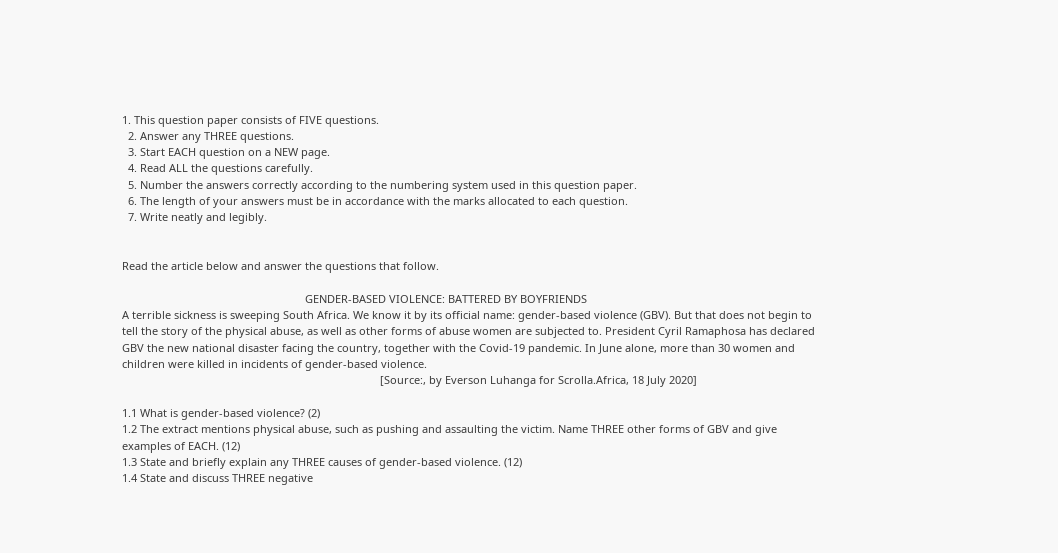1. This question paper consists of FIVE questions.
  2. Answer any THREE questions.
  3. Start EACH question on a NEW page.
  4. Read ALL the questions carefully.
  5. Number the answers correctly according to the numbering system used in this question paper.
  6. The length of your answers must be in accordance with the marks allocated to each question.
  7. Write neatly and legibly.


Read the article below and answer the questions that follow.

                                                             GENDER-BASED VIOLENCE: BATTERED BY BOYFRIENDS
A terrible sickness is sweeping South Africa. We know it by its official name: gender-based violence (GBV). But that does not begin to tell the story of the physical abuse, as well as other forms of abuse women are subjected to. President Cyril Ramaphosa has declared GBV the new national disaster facing the country, together with the Covid-19 pandemic. In June alone, more than 30 women and children were killed in incidents of gender-based violence.
                                                                                      [Source:, by Everson Luhanga for Scrolla.Africa, 18 July 2020]

1.1 What is gender-based violence? (2)
1.2 The extract mentions physical abuse, such as pushing and assaulting the victim. Name THREE other forms of GBV and give examples of EACH. (12)
1.3 State and briefly explain any THREE causes of gender-based violence. (12)
1.4 State and discuss THREE negative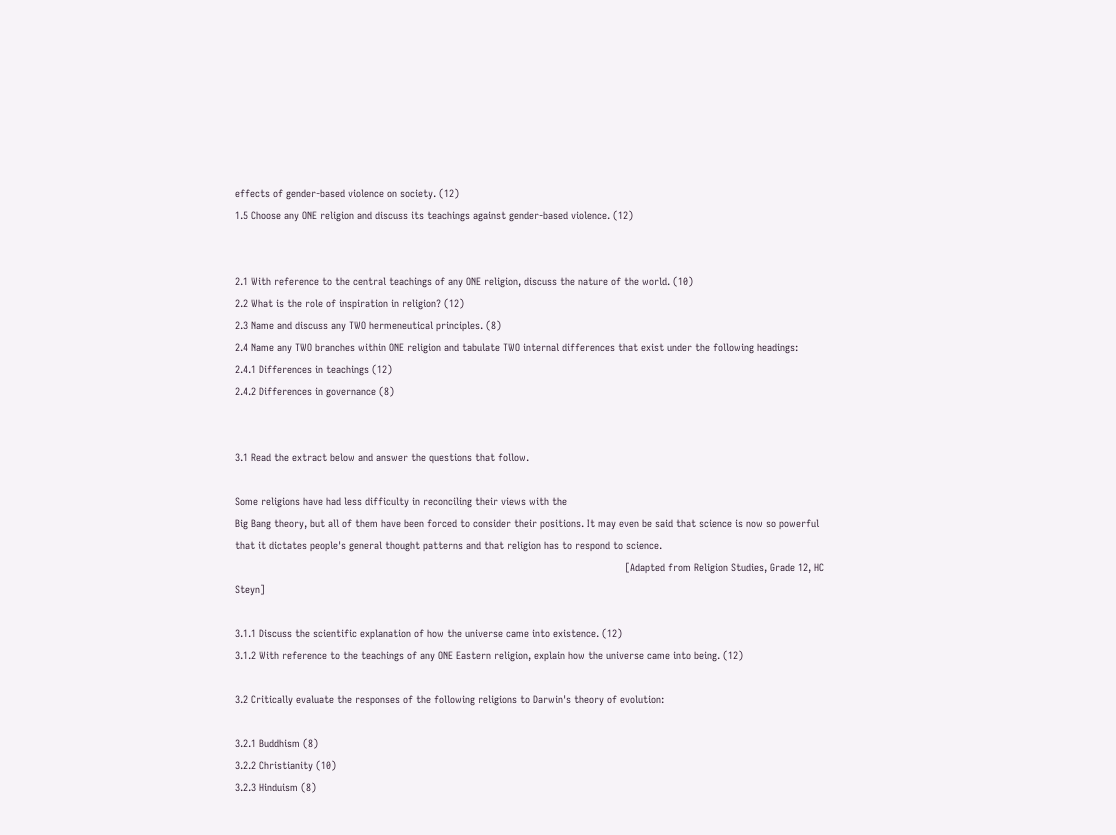effects of gender-based violence on society. (12)
1.5 Choose any ONE religion and discuss its teachings against gender-based violence. (12)


2.1 With reference to the central teachings of any ONE religion, discuss the nature of the world. (10)
2.2 What is the role of inspiration in religion? (12)
2.3 Name and discuss any TWO hermeneutical principles. (8)
2.4 Name any TWO branches within ONE religion and tabulate TWO internal differences that exist under the following headings:
2.4.1 Differences in teachings (12)
2.4.2 Differences in governance (8)


3.1 Read the extract below and answer the questions that follow.

Some religions have had less difficulty in reconciling their views with the
Big Bang theory, but all of them have been forced to consider their positions. It may even be said that science is now so powerful that it dictates people's general thought patterns and that religion has to respond to science.
                                                                                                                                  [Adapted from Religion Studies, Grade 12, HC Steyn]

3.1.1 Discuss the scientific explanation of how the universe came into existence. (12)
3.1.2 With reference to the teachings of any ONE Eastern religion, explain how the universe came into being. (12)

3.2 Critically evaluate the responses of the following religions to Darwin's theory of evolution:

3.2.1 Buddhism (8)
3.2.2 Christianity (10)
3.2.3 Hinduism (8)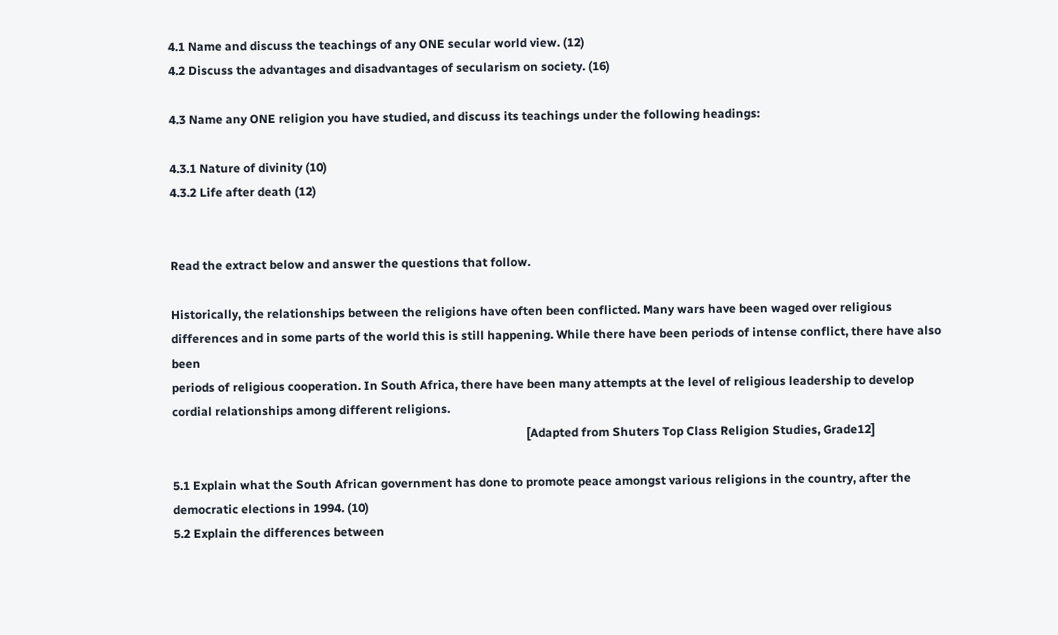4.1 Name and discuss the teachings of any ONE secular world view. (12)
4.2 Discuss the advantages and disadvantages of secularism on society. (16)

4.3 Name any ONE religion you have studied, and discuss its teachings under the following headings:

4.3.1 Nature of divinity (10)
4.3.2 Life after death (12)


Read the extract below and answer the questions that follow.

Historically, the relationships between the religions have often been conflicted. Many wars have been waged over religious differences and in some parts of the world this is still happening. While there have been periods of intense conflict, there have also been
periods of religious cooperation. In South Africa, there have been many attempts at the level of religious leadership to develop cordial relationships among different religions.
                                                                                                                      [Adapted from Shuters Top Class Religion Studies, Grade12]

5.1 Explain what the South African government has done to promote peace amongst various religions in the country, after the democratic elections in 1994. (10)
5.2 Explain the differences between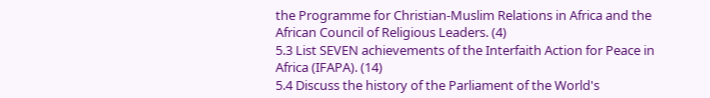the Programme for Christian-Muslim Relations in Africa and the African Council of Religious Leaders. (4)
5.3 List SEVEN achievements of the Interfaith Action for Peace in Africa (IFAPA). (14)
5.4 Discuss the history of the Parliament of the World's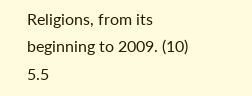Religions, from its beginning to 2009. (10)
5.5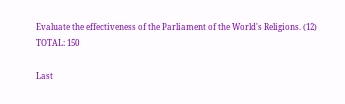Evaluate the effectiveness of the Parliament of the World's Religions. (12)
TOTAL: 150

Last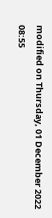modified on Thursday, 01 December 2022 08:55